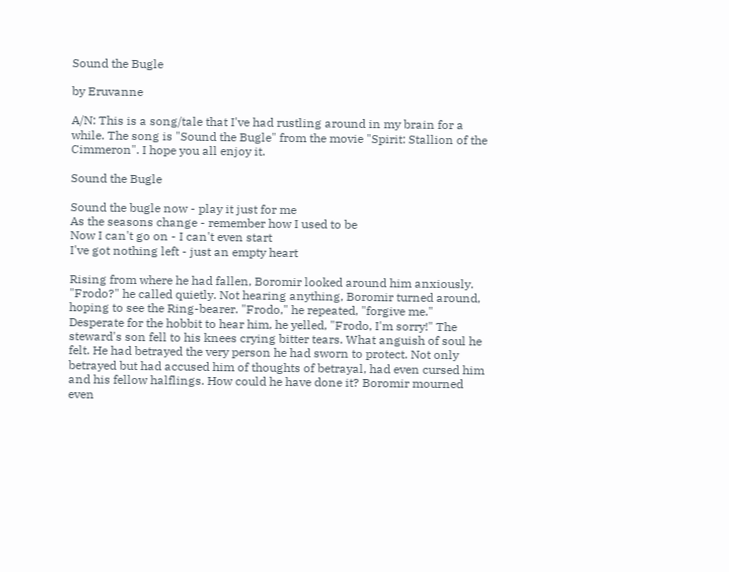Sound the Bugle

by Eruvanne

A/N: This is a song/tale that I've had rustling around in my brain for a while. The song is "Sound the Bugle" from the movie "Spirit: Stallion of the Cimmeron". I hope you all enjoy it.

Sound the Bugle

Sound the bugle now - play it just for me
As the seasons change - remember how I used to be
Now I can't go on - I can't even start
I've got nothing left - just an empty heart

Rising from where he had fallen, Boromir looked around him anxiously. "Frodo?" he called quietly. Not hearing anything, Boromir turned around, hoping to see the Ring-bearer. "Frodo," he repeated, "forgive me." Desperate for the hobbit to hear him, he yelled, "Frodo, I'm sorry!" The steward's son fell to his knees crying bitter tears. What anguish of soul he felt. He had betrayed the very person he had sworn to protect. Not only betrayed but had accused him of thoughts of betrayal, had even cursed him and his fellow halflings. How could he have done it? Boromir mourned even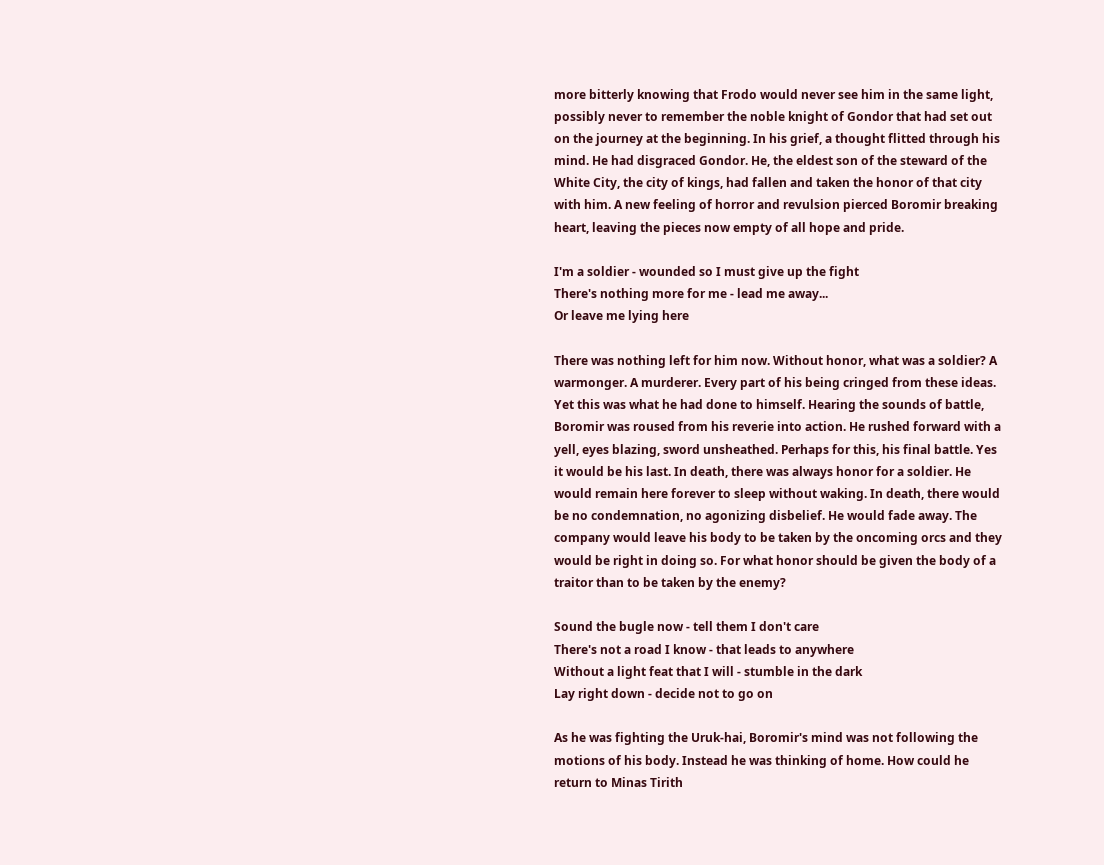more bitterly knowing that Frodo would never see him in the same light, possibly never to remember the noble knight of Gondor that had set out on the journey at the beginning. In his grief, a thought flitted through his mind. He had disgraced Gondor. He, the eldest son of the steward of the White City, the city of kings, had fallen and taken the honor of that city with him. A new feeling of horror and revulsion pierced Boromir breaking heart, leaving the pieces now empty of all hope and pride.

I'm a soldier - wounded so I must give up the fight
There's nothing more for me - lead me away...
Or leave me lying here

There was nothing left for him now. Without honor, what was a soldier? A warmonger. A murderer. Every part of his being cringed from these ideas. Yet this was what he had done to himself. Hearing the sounds of battle, Boromir was roused from his reverie into action. He rushed forward with a yell, eyes blazing, sword unsheathed. Perhaps for this, his final battle. Yes it would be his last. In death, there was always honor for a soldier. He would remain here forever to sleep without waking. In death, there would be no condemnation, no agonizing disbelief. He would fade away. The company would leave his body to be taken by the oncoming orcs and they would be right in doing so. For what honor should be given the body of a traitor than to be taken by the enemy?

Sound the bugle now - tell them I don't care
There's not a road I know - that leads to anywhere
Without a light feat that I will - stumble in the dark
Lay right down - decide not to go on

As he was fighting the Uruk-hai, Boromir's mind was not following the motions of his body. Instead he was thinking of home. How could he return to Minas Tirith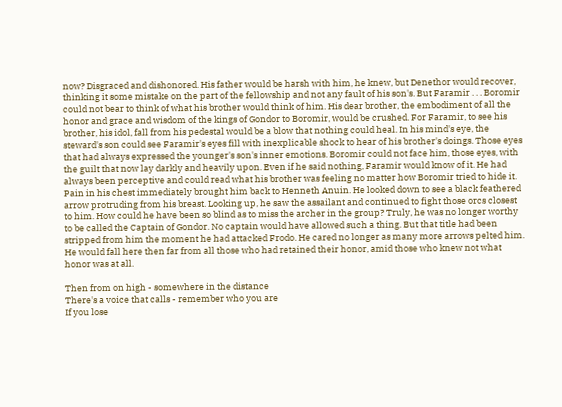now? Disgraced and dishonored. His father would be harsh with him, he knew, but Denethor would recover, thinking it some mistake on the part of the fellowship and not any fault of his son's. But Faramir . . . Boromir could not bear to think of what his brother would think of him. His dear brother, the embodiment of all the honor and grace and wisdom of the kings of Gondor to Boromir, would be crushed. For Faramir, to see his brother, his idol, fall from his pedestal would be a blow that nothing could heal. In his mind's eye, the steward's son could see Faramir's eyes fill with inexplicable shock to hear of his brother's doings. Those eyes that had always expressed the younger's son's inner emotions. Boromir could not face him, those eyes, with the guilt that now lay darkly and heavily upon. Even if he said nothing, Faramir would know of it. He had always been perceptive and could read what his brother was feeling no matter how Boromir tried to hide it. Pain in his chest immediately brought him back to Henneth Anuin. He looked down to see a black feathered arrow protruding from his breast. Looking up, he saw the assailant and continued to fight those orcs closest to him. How could he have been so blind as to miss the archer in the group? Truly, he was no longer worthy to be called the Captain of Gondor. No captain would have allowed such a thing. But that title had been stripped from him the moment he had attacked Frodo. He cared no longer as many more arrows pelted him. He would fall here then far from all those who had retained their honor, amid those who knew not what honor was at all.

Then from on high - somewhere in the distance
There's a voice that calls - remember who you are
If you lose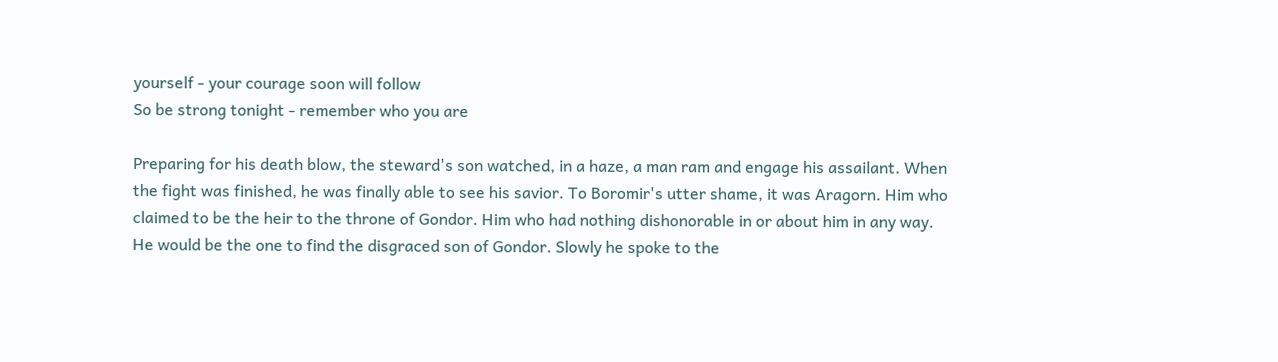yourself - your courage soon will follow
So be strong tonight - remember who you are

Preparing for his death blow, the steward's son watched, in a haze, a man ram and engage his assailant. When the fight was finished, he was finally able to see his savior. To Boromir's utter shame, it was Aragorn. Him who claimed to be the heir to the throne of Gondor. Him who had nothing dishonorable in or about him in any way. He would be the one to find the disgraced son of Gondor. Slowly he spoke to the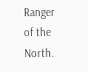Ranger of the North.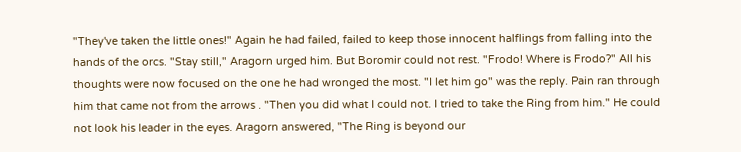"They've taken the little ones!" Again he had failed, failed to keep those innocent halflings from falling into the hands of the orcs. "Stay still," Aragorn urged him. But Boromir could not rest. "Frodo! Where is Frodo?" All his thoughts were now focused on the one he had wronged the most. "I let him go" was the reply. Pain ran through him that came not from the arrows . "Then you did what I could not. I tried to take the Ring from him." He could not look his leader in the eyes. Aragorn answered, "The Ring is beyond our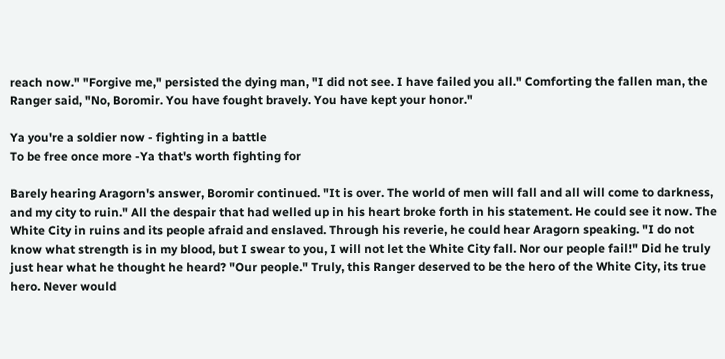reach now." "Forgive me," persisted the dying man, "I did not see. I have failed you all." Comforting the fallen man, the Ranger said, "No, Boromir. You have fought bravely. You have kept your honor."

Ya you're a soldier now - fighting in a battle
To be free once more -Ya that's worth fighting for

Barely hearing Aragorn's answer, Boromir continued. "It is over. The world of men will fall and all will come to darkness, and my city to ruin." All the despair that had welled up in his heart broke forth in his statement. He could see it now. The White City in ruins and its people afraid and enslaved. Through his reverie, he could hear Aragorn speaking. "I do not know what strength is in my blood, but I swear to you, I will not let the White City fall. Nor our people fail!" Did he truly just hear what he thought he heard? "Our people." Truly, this Ranger deserved to be the hero of the White City, its true hero. Never would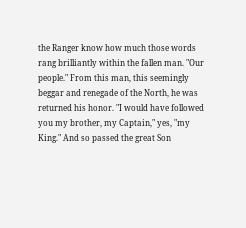the Ranger know how much those words rang brilliantly within the fallen man. "Our people." From this man, this seemingly beggar and renegade of the North, he was returned his honor. "I would have followed you my brother, my Captain," yes, "my King." And so passed the great Son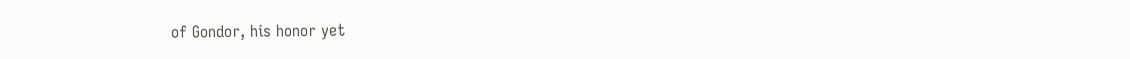of Gondor, his honor yet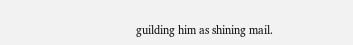guilding him as shining mail.